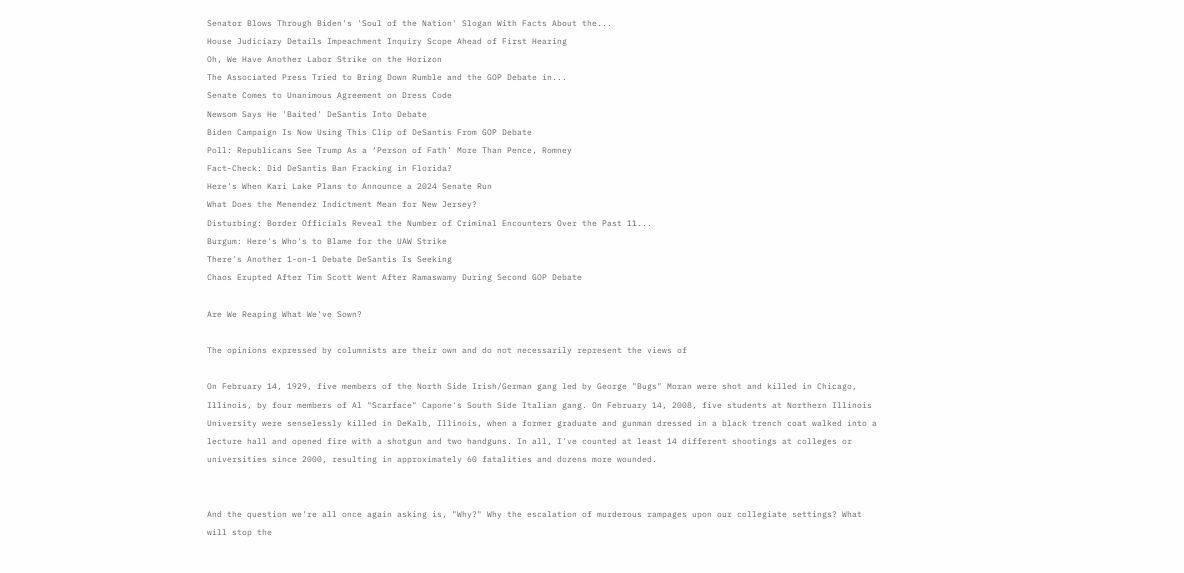Senator Blows Through Biden's 'Soul of the Nation' Slogan With Facts About the...
House Judiciary Details Impeachment Inquiry Scope Ahead of First Hearing
Oh, We Have Another Labor Strike on the Horizon
The Associated Press Tried to Bring Down Rumble and the GOP Debate in...
Senate Comes to Unanimous Agreement on Dress Code
Newsom Says He 'Baited' DeSantis Into Debate
Biden Campaign Is Now Using This Clip of DeSantis From GOP Debate
Poll: Republicans See Trump As a ‘Person of Fath’ More Than Pence, Romney
Fact-Check: Did DeSantis Ban Fracking in Florida?
Here's When Kari Lake Plans to Announce a 2024 Senate Run
What Does the Menendez Indictment Mean for New Jersey?
Disturbing: Border Officials Reveal the Number of Criminal Encounters Over the Past 11...
Burgum: Here's Who's to Blame for the UAW Strike
There's Another 1-on-1 Debate DeSantis Is Seeking
Chaos Erupted After Tim Scott Went After Ramaswamy During Second GOP Debate

Are We Reaping What We've Sown?

The opinions expressed by columnists are their own and do not necessarily represent the views of

On February 14, 1929, five members of the North Side Irish/German gang led by George "Bugs" Moran were shot and killed in Chicago, Illinois, by four members of Al "Scarface" Capone's South Side Italian gang. On February 14, 2008, five students at Northern Illinois University were senselessly killed in DeKalb, Illinois, when a former graduate and gunman dressed in a black trench coat walked into a lecture hall and opened fire with a shotgun and two handguns. In all, I've counted at least 14 different shootings at colleges or universities since 2000, resulting in approximately 60 fatalities and dozens more wounded.


And the question we're all once again asking is, "Why?" Why the escalation of murderous rampages upon our collegiate settings? What will stop the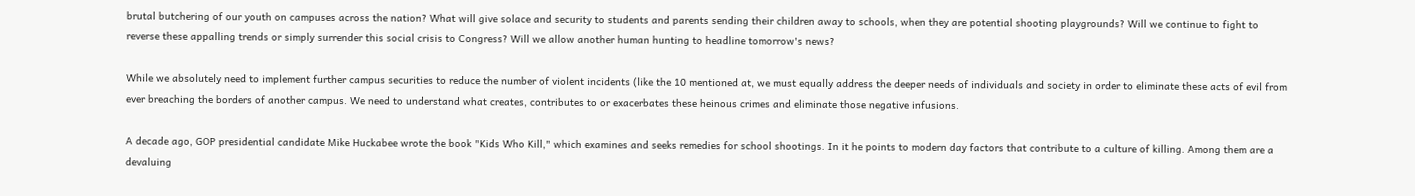brutal butchering of our youth on campuses across the nation? What will give solace and security to students and parents sending their children away to schools, when they are potential shooting playgrounds? Will we continue to fight to reverse these appalling trends or simply surrender this social crisis to Congress? Will we allow another human hunting to headline tomorrow's news?

While we absolutely need to implement further campus securities to reduce the number of violent incidents (like the 10 mentioned at, we must equally address the deeper needs of individuals and society in order to eliminate these acts of evil from ever breaching the borders of another campus. We need to understand what creates, contributes to or exacerbates these heinous crimes and eliminate those negative infusions.

A decade ago, GOP presidential candidate Mike Huckabee wrote the book "Kids Who Kill," which examines and seeks remedies for school shootings. In it he points to modern day factors that contribute to a culture of killing. Among them are a devaluing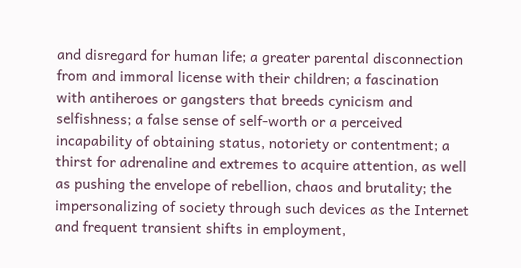and disregard for human life; a greater parental disconnection from and immoral license with their children; a fascination with antiheroes or gangsters that breeds cynicism and selfishness; a false sense of self-worth or a perceived incapability of obtaining status, notoriety or contentment; a thirst for adrenaline and extremes to acquire attention, as well as pushing the envelope of rebellion, chaos and brutality; the impersonalizing of society through such devices as the Internet and frequent transient shifts in employment,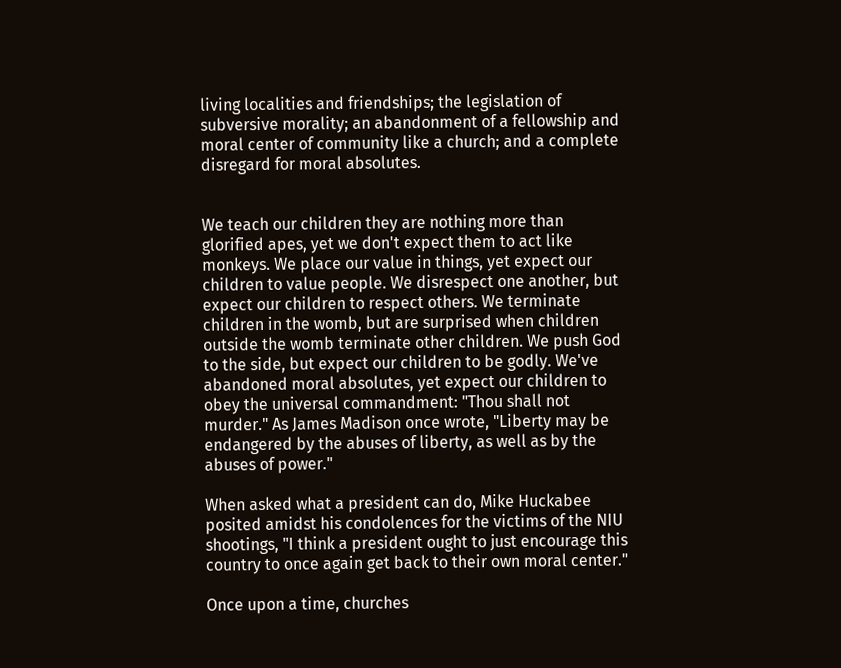living localities and friendships; the legislation of subversive morality; an abandonment of a fellowship and moral center of community like a church; and a complete disregard for moral absolutes.


We teach our children they are nothing more than glorified apes, yet we don't expect them to act like monkeys. We place our value in things, yet expect our children to value people. We disrespect one another, but expect our children to respect others. We terminate children in the womb, but are surprised when children outside the womb terminate other children. We push God to the side, but expect our children to be godly. We've abandoned moral absolutes, yet expect our children to obey the universal commandment: "Thou shall not murder." As James Madison once wrote, "Liberty may be endangered by the abuses of liberty, as well as by the abuses of power."

When asked what a president can do, Mike Huckabee posited amidst his condolences for the victims of the NIU shootings, "I think a president ought to just encourage this country to once again get back to their own moral center."

Once upon a time, churches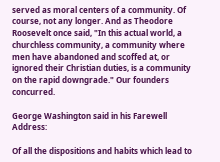served as moral centers of a community. Of course, not any longer. And as Theodore Roosevelt once said, "In this actual world, a churchless community, a community where men have abandoned and scoffed at, or ignored their Christian duties, is a community on the rapid downgrade." Our founders concurred.

George Washington said in his Farewell Address:

Of all the dispositions and habits which lead to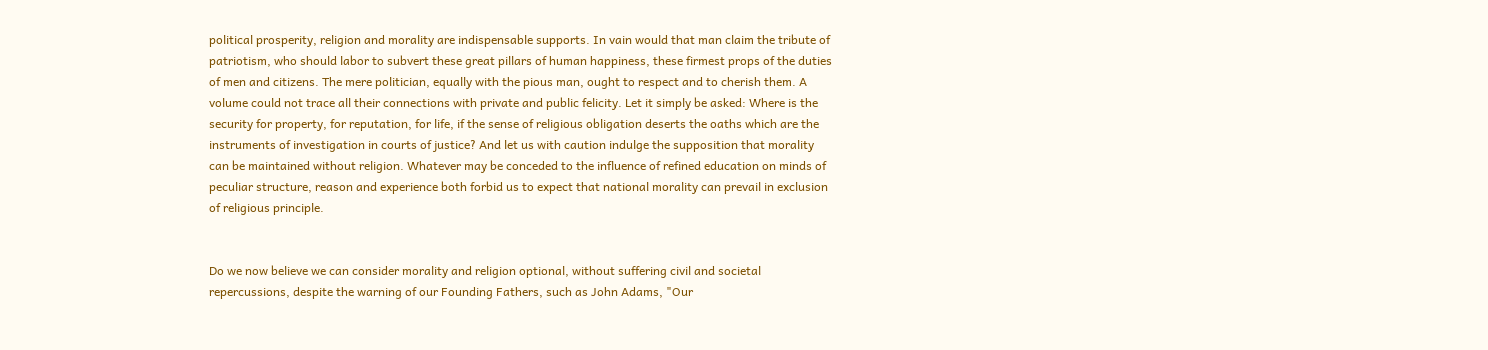political prosperity, religion and morality are indispensable supports. In vain would that man claim the tribute of patriotism, who should labor to subvert these great pillars of human happiness, these firmest props of the duties of men and citizens. The mere politician, equally with the pious man, ought to respect and to cherish them. A volume could not trace all their connections with private and public felicity. Let it simply be asked: Where is the security for property, for reputation, for life, if the sense of religious obligation deserts the oaths which are the instruments of investigation in courts of justice? And let us with caution indulge the supposition that morality can be maintained without religion. Whatever may be conceded to the influence of refined education on minds of peculiar structure, reason and experience both forbid us to expect that national morality can prevail in exclusion of religious principle.


Do we now believe we can consider morality and religion optional, without suffering civil and societal repercussions, despite the warning of our Founding Fathers, such as John Adams, "Our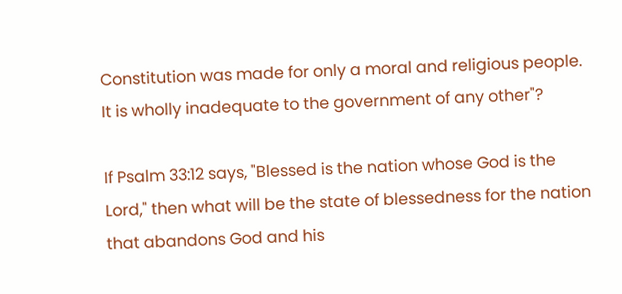Constitution was made for only a moral and religious people. It is wholly inadequate to the government of any other"?

If Psalm 33:12 says, "Blessed is the nation whose God is the Lord," then what will be the state of blessedness for the nation that abandons God and his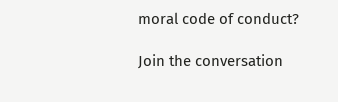moral code of conduct?

Join the conversation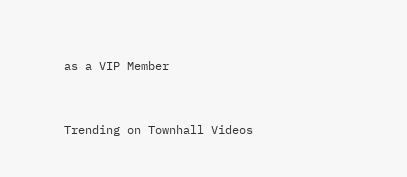as a VIP Member


Trending on Townhall Videos